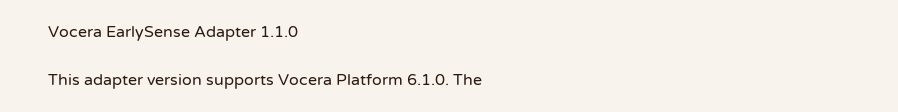Vocera EarlySense Adapter 1.1.0

This adapter version supports Vocera Platform 6.1.0. The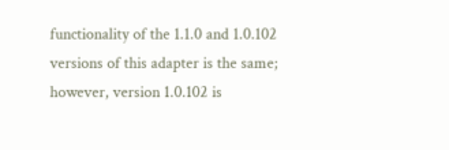functionality of the 1.1.0 and 1.0.102 versions of this adapter is the same; however, version 1.0.102 is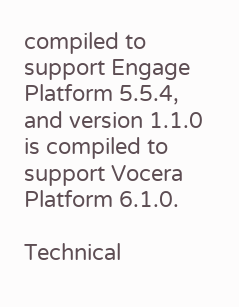compiled to support Engage Platform 5.5.4, and version 1.1.0 is compiled to support Vocera Platform 6.1.0.

Technical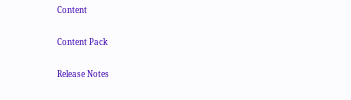Content

Content Pack

Release Notes